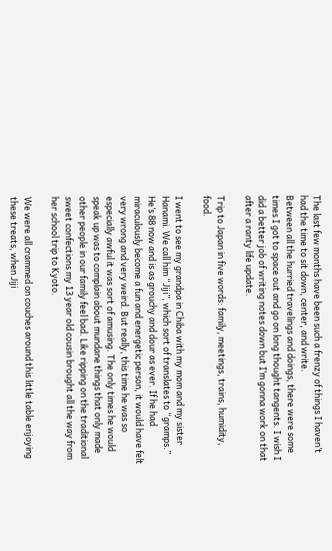The last few months have been such a frenzy of things I haven’t had the time to sit down, center, and write.
Between all the hurried travelings and doings, there were some times I got to space out and go on long thought tangents. I wish I did a better job of writing notes down but I’m gonna work on that after a ranty life update.

Trip to Japan in five words: family, meetings, trains, humidity, food.

I went to see my grandpa in Chiba with my mom and my sister Hanami. We call him “Jiji”, which sort of translates to “gramps.” He’s 88 now and is as grouchy and dour as ever. If he had miraculously become a fun and energetic person, it would have felt very wrong and very weird. But really, this time he was so especially awful it was sort of amusing. The only times he would speak up was to complain about mundane things that only made other people in our family feel bad. Like ripping on the traditional sweet confections my 13 year old cousin brought all the way from her school trip to Kyoto.

We were all crammed on couches around this little table enjoying these treats, when Jiji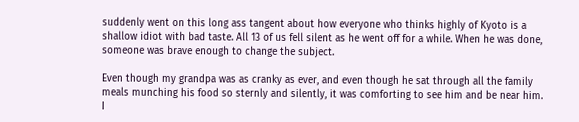suddenly went on this long ass tangent about how everyone who thinks highly of Kyoto is a shallow idiot with bad taste. All 13 of us fell silent as he went off for a while. When he was done, someone was brave enough to change the subject.

Even though my grandpa was as cranky as ever, and even though he sat through all the family meals munching his food so sternly and silently, it was comforting to see him and be near him. I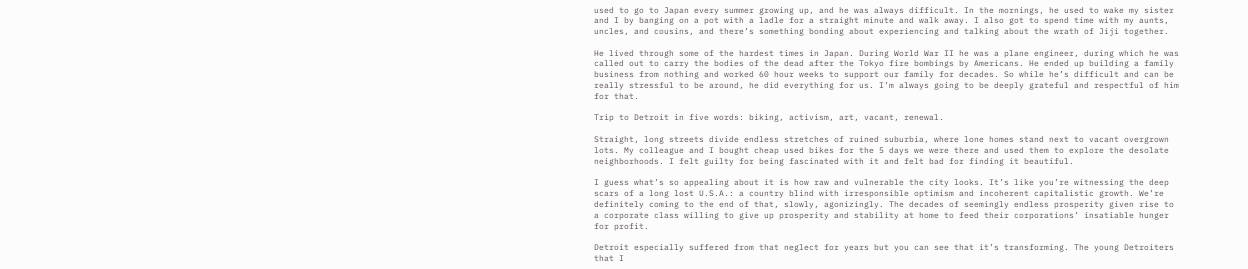used to go to Japan every summer growing up, and he was always difficult. In the mornings, he used to wake my sister and I by banging on a pot with a ladle for a straight minute and walk away. I also got to spend time with my aunts, uncles, and cousins, and there’s something bonding about experiencing and talking about the wrath of Jiji together.

He lived through some of the hardest times in Japan. During World War II he was a plane engineer, during which he was called out to carry the bodies of the dead after the Tokyo fire bombings by Americans. He ended up building a family business from nothing and worked 60 hour weeks to support our family for decades. So while he’s difficult and can be really stressful to be around, he did everything for us. I’m always going to be deeply grateful and respectful of him for that.

Trip to Detroit in five words: biking, activism, art, vacant, renewal.

Straight, long streets divide endless stretches of ruined suburbia, where lone homes stand next to vacant overgrown lots. My colleague and I bought cheap used bikes for the 5 days we were there and used them to explore the desolate neighborhoods. I felt guilty for being fascinated with it and felt bad for finding it beautiful.

I guess what’s so appealing about it is how raw and vulnerable the city looks. It’s like you’re witnessing the deep scars of a long lost U.S.A.: a country blind with irresponsible optimism and incoherent capitalistic growth. We’re definitely coming to the end of that, slowly, agonizingly. The decades of seemingly endless prosperity given rise to a corporate class willing to give up prosperity and stability at home to feed their corporations’ insatiable hunger for profit.

Detroit especially suffered from that neglect for years but you can see that it’s transforming. The young Detroiters that I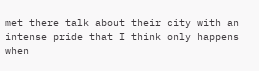met there talk about their city with an intense pride that I think only happens when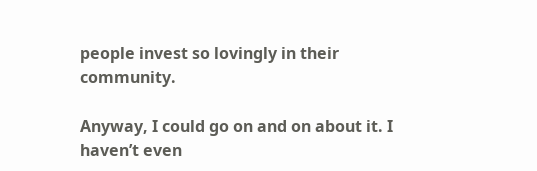people invest so lovingly in their community.

Anyway, I could go on and on about it. I haven’t even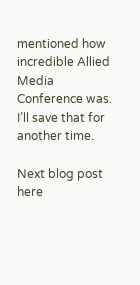mentioned how incredible Allied Media Conference was. I’ll save that for another time.

Next blog post here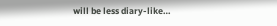will be less diary-like…